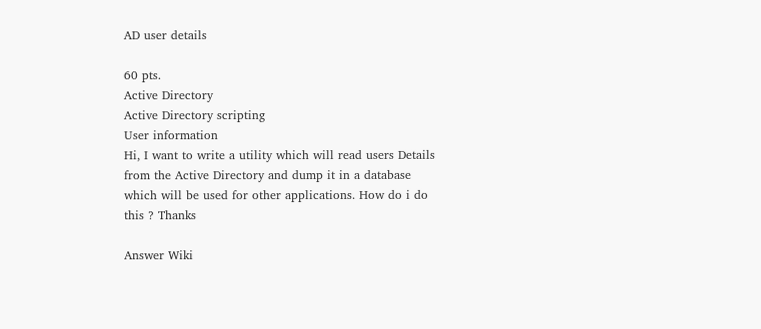AD user details

60 pts.
Active Directory
Active Directory scripting
User information
Hi, I want to write a utility which will read users Details from the Active Directory and dump it in a database which will be used for other applications. How do i do this ? Thanks

Answer Wiki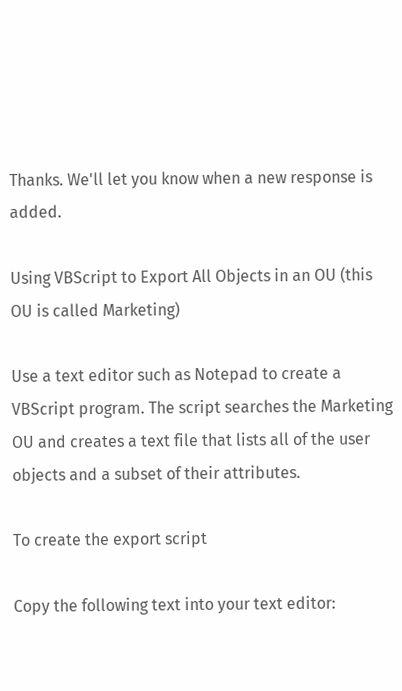Thanks. We'll let you know when a new response is added.

Using VBScript to Export All Objects in an OU (this OU is called Marketing)

Use a text editor such as Notepad to create a VBScript program. The script searches the Marketing OU and creates a text file that lists all of the user objects and a subset of their attributes.

To create the export script

Copy the following text into your text editor: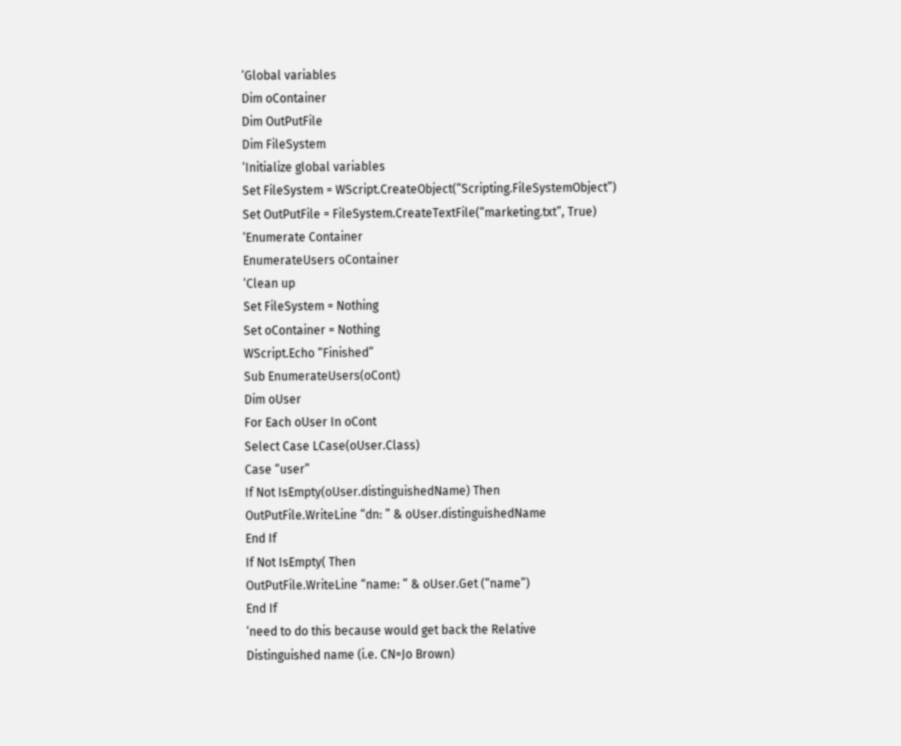‘Global variables
Dim oContainer
Dim OutPutFile
Dim FileSystem
‘Initialize global variables
Set FileSystem = WScript.CreateObject(“Scripting.FileSystemObject”)
Set OutPutFile = FileSystem.CreateTextFile(“marketing.txt”, True)
‘Enumerate Container
EnumerateUsers oContainer
‘Clean up
Set FileSystem = Nothing
Set oContainer = Nothing
WScript.Echo “Finished”
Sub EnumerateUsers(oCont)
Dim oUser
For Each oUser In oCont
Select Case LCase(oUser.Class)
Case “user”
If Not IsEmpty(oUser.distinguishedName) Then
OutPutFile.WriteLine “dn: ” & oUser.distinguishedName
End If
If Not IsEmpty( Then
OutPutFile.WriteLine “name: ” & oUser.Get (“name”)
End If
‘need to do this because would get back the Relative
Distinguished name (i.e. CN=Jo Brown)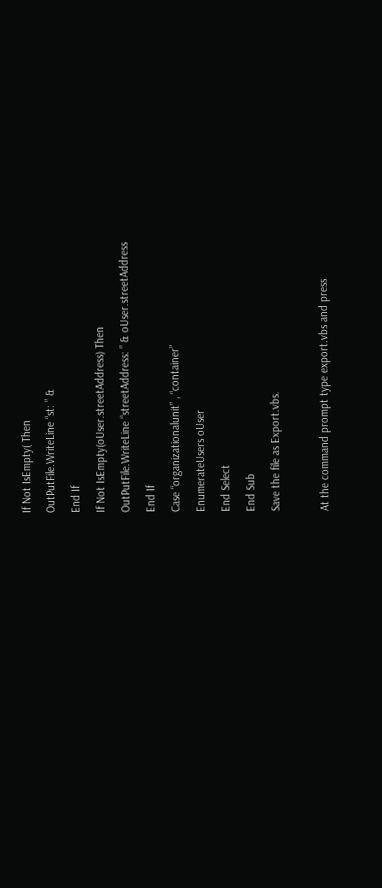If Not IsEmpty( Then
OutPutFile.WriteLine “st: ” &
End If
If Not IsEmpty(oUser.streetAddress) Then
OutPutFile.WriteLine “streetAddress: ” & oUser.streetAddress
End If
Case “organizationalunit” , “container”
EnumerateUsers oUser
End Select
End Sub
Save the file as Export.vbs.

At the command prompt type export.vbs and press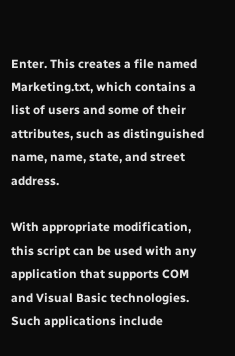Enter. This creates a file named Marketing.txt, which contains a list of users and some of their attributes, such as distinguished name, name, state, and street address.

With appropriate modification, this script can be used with any application that supports COM and Visual Basic technologies. Such applications include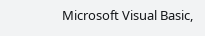Microsoft Visual Basic,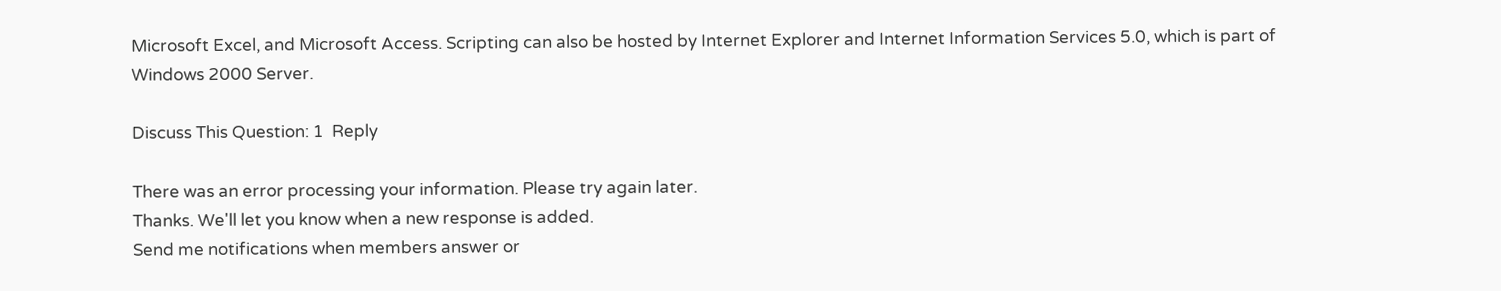Microsoft Excel, and Microsoft Access. Scripting can also be hosted by Internet Explorer and Internet Information Services 5.0, which is part of Windows 2000 Server.

Discuss This Question: 1  Reply

There was an error processing your information. Please try again later.
Thanks. We'll let you know when a new response is added.
Send me notifications when members answer or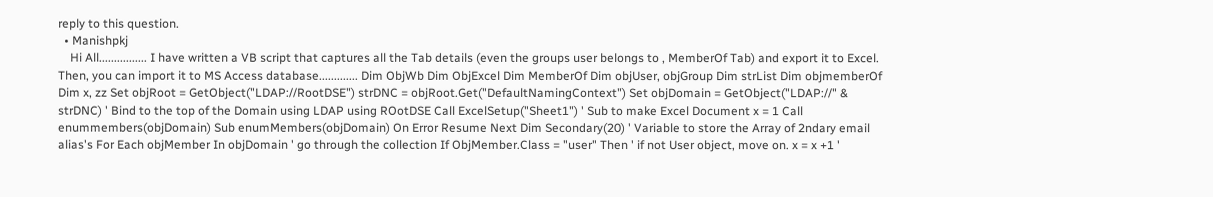reply to this question.
  • Manishpkj
    Hi All................ I have written a VB script that captures all the Tab details (even the groups user belongs to , MemberOf Tab) and export it to Excel. Then, you can import it to MS Access database............. Dim ObjWb Dim ObjExcel Dim MemberOf Dim objUser, objGroup Dim strList Dim objmemberOf Dim x, zz Set objRoot = GetObject("LDAP://RootDSE") strDNC = objRoot.Get("DefaultNamingContext") Set objDomain = GetObject("LDAP://" & strDNC) ' Bind to the top of the Domain using LDAP using ROotDSE Call ExcelSetup("Sheet1") ' Sub to make Excel Document x = 1 Call enummembers(objDomain) Sub enumMembers(objDomain) On Error Resume Next Dim Secondary(20) ' Variable to store the Array of 2ndary email alias's For Each objMember In objDomain ' go through the collection If ObjMember.Class = "user" Then ' if not User object, move on. x = x +1 '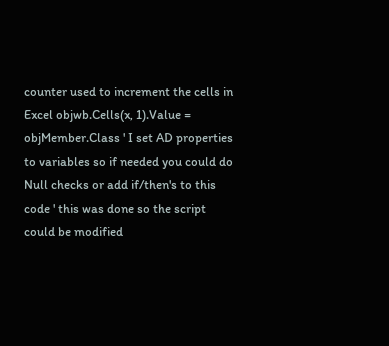counter used to increment the cells in Excel objwb.Cells(x, 1).Value = objMember.Class ' I set AD properties to variables so if needed you could do Null checks or add if/then's to this code ' this was done so the script could be modified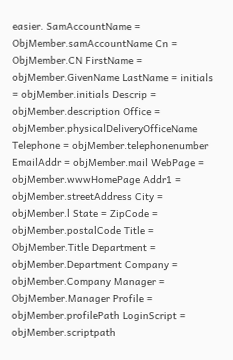easier. SamAccountName = ObjMember.samAccountName Cn = ObjMember.CN FirstName = objMember.GivenName LastName = initials = objMember.initials Descrip = objMember.description Office = objMember.physicalDeliveryOfficeName Telephone = objMember.telephonenumber EmailAddr = objMember.mail WebPage = objMember.wwwHomePage Addr1 = objMember.streetAddress City = objMember.l State = ZipCode = objMember.postalCode Title = ObjMember.Title Department = objMember.Department Company = objMember.Company Manager = ObjMember.Manager Profile = objMember.profilePath LoginScript = objMember.scriptpath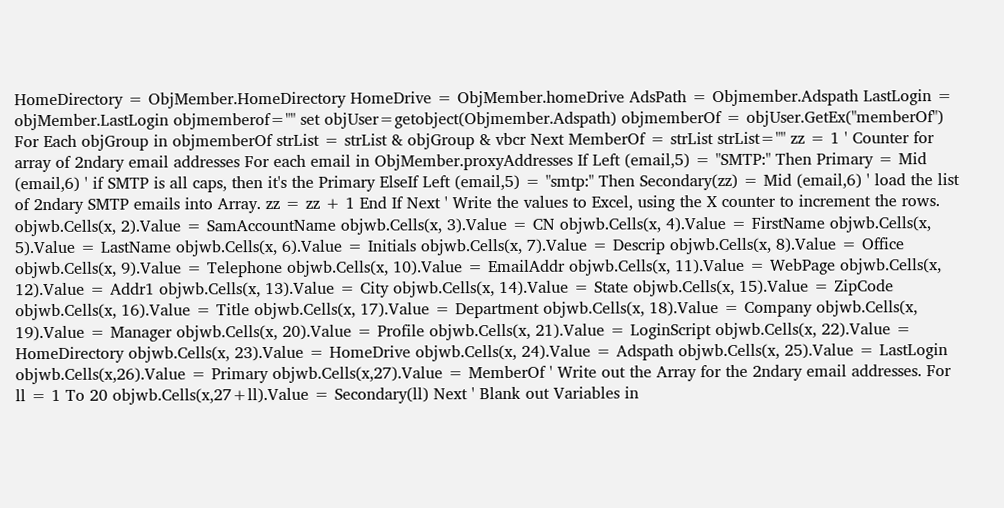HomeDirectory = ObjMember.HomeDirectory HomeDrive = ObjMember.homeDrive AdsPath = Objmember.Adspath LastLogin = objMember.LastLogin objmemberof="" set objUser=getobject(Objmember.Adspath) objmemberOf = objUser.GetEx("memberOf") For Each objGroup in objmemberOf strList = strList & objGroup & vbcr Next MemberOf = strList strList="" zz = 1 ' Counter for array of 2ndary email addresses For each email in ObjMember.proxyAddresses If Left (email,5) = "SMTP:" Then Primary = Mid (email,6) ' if SMTP is all caps, then it's the Primary ElseIf Left (email,5) = "smtp:" Then Secondary(zz) = Mid (email,6) ' load the list of 2ndary SMTP emails into Array. zz = zz + 1 End If Next ' Write the values to Excel, using the X counter to increment the rows. objwb.Cells(x, 2).Value = SamAccountName objwb.Cells(x, 3).Value = CN objwb.Cells(x, 4).Value = FirstName objwb.Cells(x, 5).Value = LastName objwb.Cells(x, 6).Value = Initials objwb.Cells(x, 7).Value = Descrip objwb.Cells(x, 8).Value = Office objwb.Cells(x, 9).Value = Telephone objwb.Cells(x, 10).Value = EmailAddr objwb.Cells(x, 11).Value = WebPage objwb.Cells(x, 12).Value = Addr1 objwb.Cells(x, 13).Value = City objwb.Cells(x, 14).Value = State objwb.Cells(x, 15).Value = ZipCode objwb.Cells(x, 16).Value = Title objwb.Cells(x, 17).Value = Department objwb.Cells(x, 18).Value = Company objwb.Cells(x, 19).Value = Manager objwb.Cells(x, 20).Value = Profile objwb.Cells(x, 21).Value = LoginScript objwb.Cells(x, 22).Value = HomeDirectory objwb.Cells(x, 23).Value = HomeDrive objwb.Cells(x, 24).Value = Adspath objwb.Cells(x, 25).Value = LastLogin objwb.Cells(x,26).Value = Primary objwb.Cells(x,27).Value = MemberOf ' Write out the Array for the 2ndary email addresses. For ll = 1 To 20 objwb.Cells(x,27+ll).Value = Secondary(ll) Next ' Blank out Variables in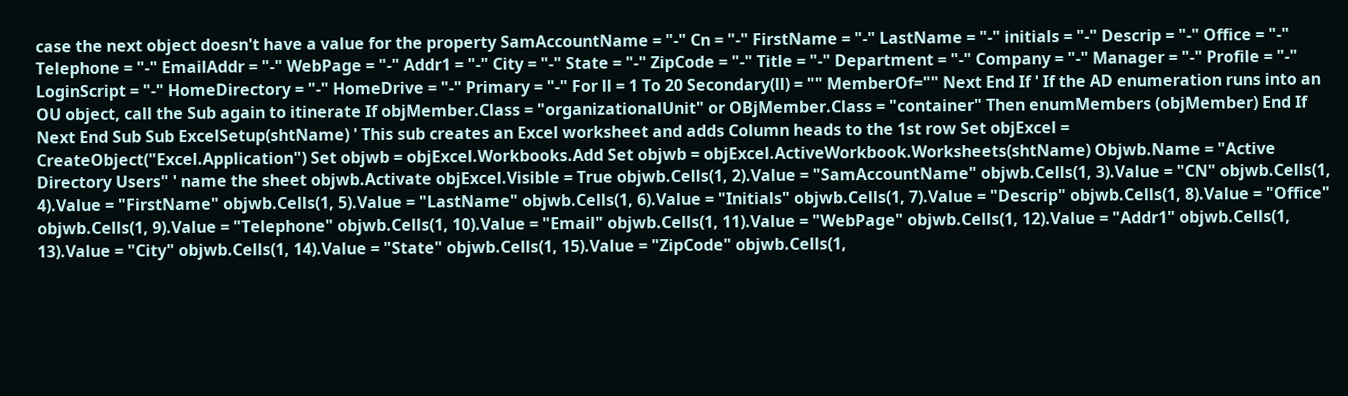case the next object doesn't have a value for the property SamAccountName = "-" Cn = "-" FirstName = "-" LastName = "-" initials = "-" Descrip = "-" Office = "-" Telephone = "-" EmailAddr = "-" WebPage = "-" Addr1 = "-" City = "-" State = "-" ZipCode = "-" Title = "-" Department = "-" Company = "-" Manager = "-" Profile = "-" LoginScript = "-" HomeDirectory = "-" HomeDrive = "-" Primary = "-" For ll = 1 To 20 Secondary(ll) = "" MemberOf="" Next End If ' If the AD enumeration runs into an OU object, call the Sub again to itinerate If objMember.Class = "organizationalUnit" or OBjMember.Class = "container" Then enumMembers (objMember) End If Next End Sub Sub ExcelSetup(shtName) ' This sub creates an Excel worksheet and adds Column heads to the 1st row Set objExcel = CreateObject("Excel.Application") Set objwb = objExcel.Workbooks.Add Set objwb = objExcel.ActiveWorkbook.Worksheets(shtName) Objwb.Name = "Active Directory Users" ' name the sheet objwb.Activate objExcel.Visible = True objwb.Cells(1, 2).Value = "SamAccountName" objwb.Cells(1, 3).Value = "CN" objwb.Cells(1, 4).Value = "FirstName" objwb.Cells(1, 5).Value = "LastName" objwb.Cells(1, 6).Value = "Initials" objwb.Cells(1, 7).Value = "Descrip" objwb.Cells(1, 8).Value = "Office" objwb.Cells(1, 9).Value = "Telephone" objwb.Cells(1, 10).Value = "Email" objwb.Cells(1, 11).Value = "WebPage" objwb.Cells(1, 12).Value = "Addr1" objwb.Cells(1, 13).Value = "City" objwb.Cells(1, 14).Value = "State" objwb.Cells(1, 15).Value = "ZipCode" objwb.Cells(1,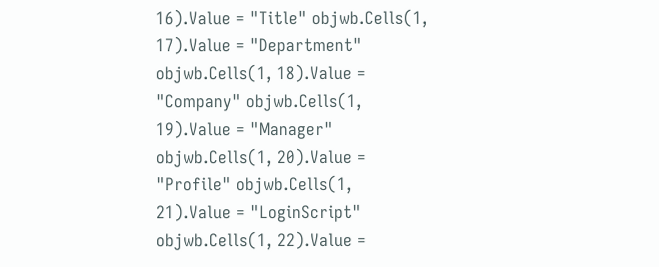16).Value = "Title" objwb.Cells(1, 17).Value = "Department" objwb.Cells(1, 18).Value = "Company" objwb.Cells(1, 19).Value = "Manager" objwb.Cells(1, 20).Value = "Profile" objwb.Cells(1, 21).Value = "LoginScript" objwb.Cells(1, 22).Value =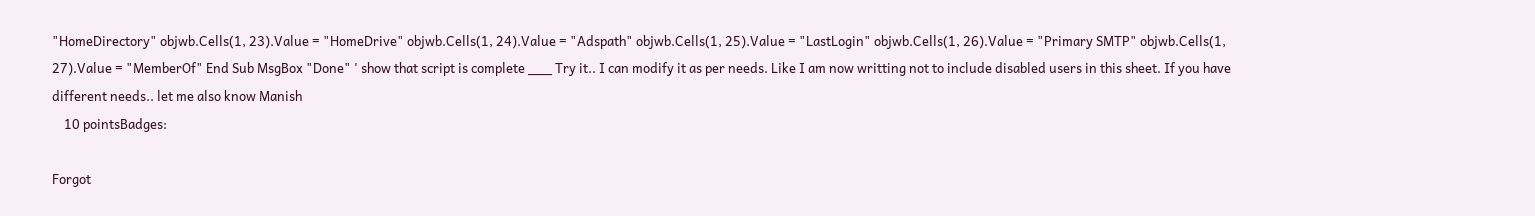"HomeDirectory" objwb.Cells(1, 23).Value = "HomeDrive" objwb.Cells(1, 24).Value = "Adspath" objwb.Cells(1, 25).Value = "LastLogin" objwb.Cells(1, 26).Value = "Primary SMTP" objwb.Cells(1, 27).Value = "MemberOf" End Sub MsgBox "Done" ' show that script is complete ___ Try it.. I can modify it as per needs. Like I am now writting not to include disabled users in this sheet. If you have different needs.. let me also know Manish
    10 pointsBadges:

Forgot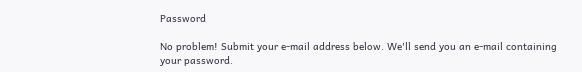Password

No problem! Submit your e-mail address below. We'll send you an e-mail containing your password.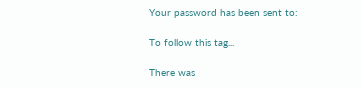Your password has been sent to:

To follow this tag...

There was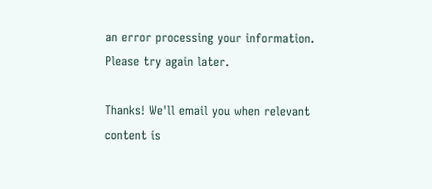an error processing your information. Please try again later.

Thanks! We'll email you when relevant content is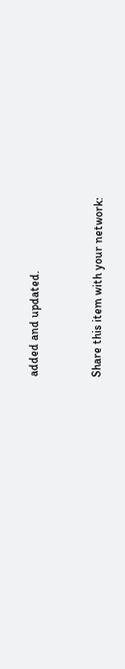added and updated.


Share this item with your network: